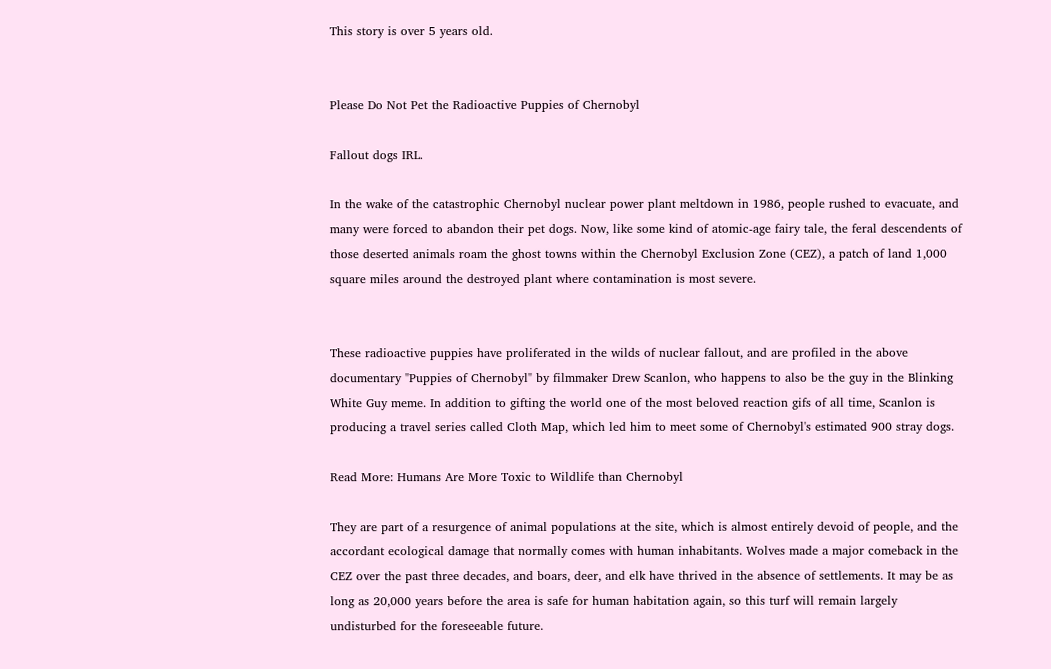This story is over 5 years old.


Please Do Not Pet the Radioactive Puppies of Chernobyl

Fallout dogs IRL.

In the wake of the catastrophic Chernobyl nuclear power plant meltdown in 1986, people rushed to evacuate, and many were forced to abandon their pet dogs. Now, like some kind of atomic-age fairy tale, the feral descendents of those deserted animals roam the ghost towns within the Chernobyl Exclusion Zone (CEZ), a patch of land 1,000 square miles around the destroyed plant where contamination is most severe.


These radioactive puppies have proliferated in the wilds of nuclear fallout, and are profiled in the above documentary "Puppies of Chernobyl" by filmmaker Drew Scanlon, who happens to also be the guy in the Blinking White Guy meme. In addition to gifting the world one of the most beloved reaction gifs of all time, Scanlon is producing a travel series called Cloth Map, which led him to meet some of Chernobyl's estimated 900 stray dogs.

Read More: Humans Are More Toxic to Wildlife than Chernobyl

They are part of a resurgence of animal populations at the site, which is almost entirely devoid of people, and the accordant ecological damage that normally comes with human inhabitants. Wolves made a major comeback in the CEZ over the past three decades, and boars, deer, and elk have thrived in the absence of settlements. It may be as long as 20,000 years before the area is safe for human habitation again, so this turf will remain largely undisturbed for the foreseeable future.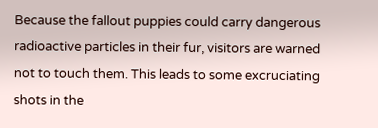Because the fallout puppies could carry dangerous radioactive particles in their fur, visitors are warned not to touch them. This leads to some excruciating shots in the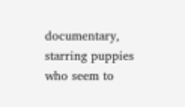documentary, starring puppies who seem to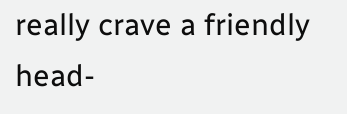really crave a friendly head-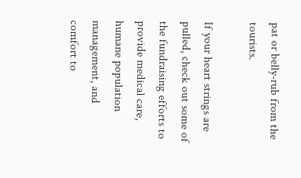pat or belly-rub from the tourists.

If your heart strings are pulled, check out some of the fundraising efforts to provide medical care, humane population management, and comfort to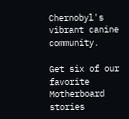Chernobyl's vibrant canine community.

Get six of our favorite Motherboard stories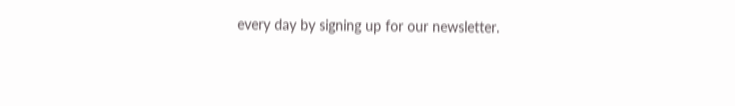every day by signing up for our newsletter.